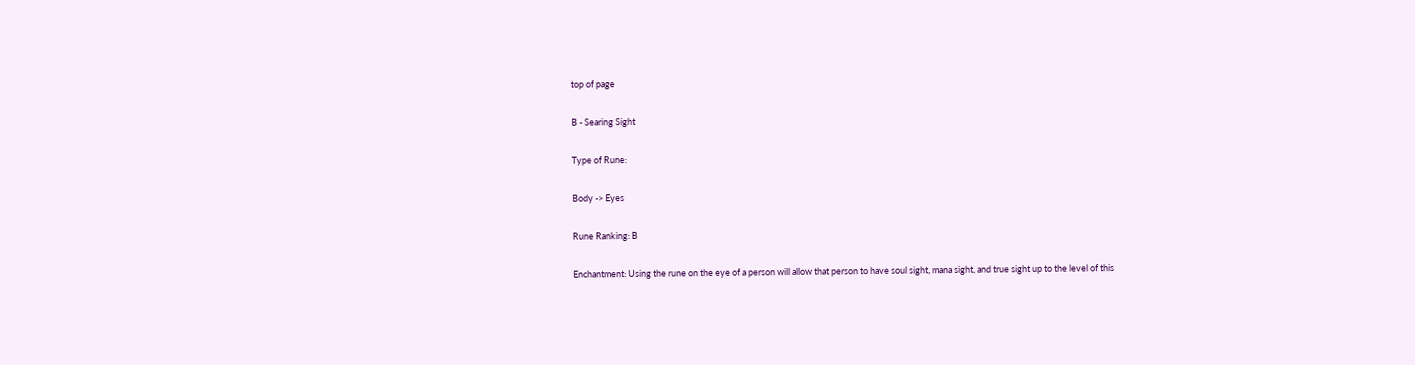top of page

B - Searing Sight

Type of Rune:

Body -> Eyes

Rune Ranking: B

Enchantment: Using the rune on the eye of a person will allow that person to have soul sight, mana sight, and true sight up to the level of this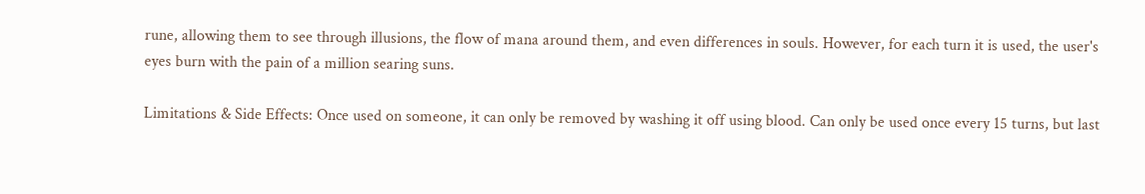rune, allowing them to see through illusions, the flow of mana around them, and even differences in souls. However, for each turn it is used, the user's eyes burn with the pain of a million searing suns.

Limitations & Side Effects: Once used on someone, it can only be removed by washing it off using blood. Can only be used once every 15 turns, but last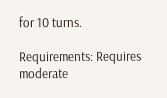for 10 turns.

Requirements: Requires moderate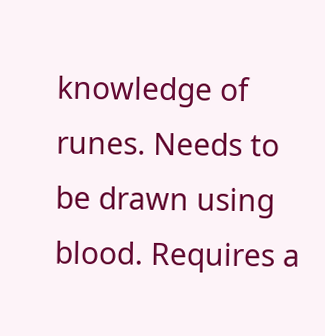knowledge of runes. Needs to be drawn using blood. Requires a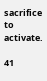sacrifice to activate.

41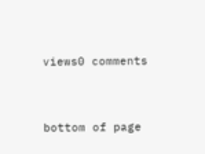views0 comments


bottom of page